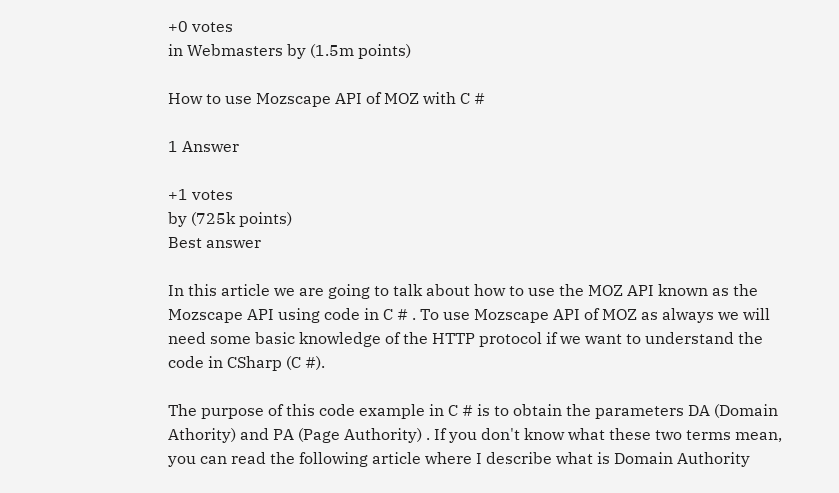+0 votes
in Webmasters by (1.5m points)

How to use Mozscape API of MOZ with C #

1 Answer

+1 votes
by (725k points)
Best answer

In this article we are going to talk about how to use the MOZ API known as the Mozscape API using code in C # . To use Mozscape API of MOZ as always we will need some basic knowledge of the HTTP protocol if we want to understand the code in CSharp (C #).

The purpose of this code example in C # is to obtain the parameters DA (Domain Athority) and PA (Page Authority) . If you don't know what these two terms mean, you can read the following article where I describe what is Domain Authority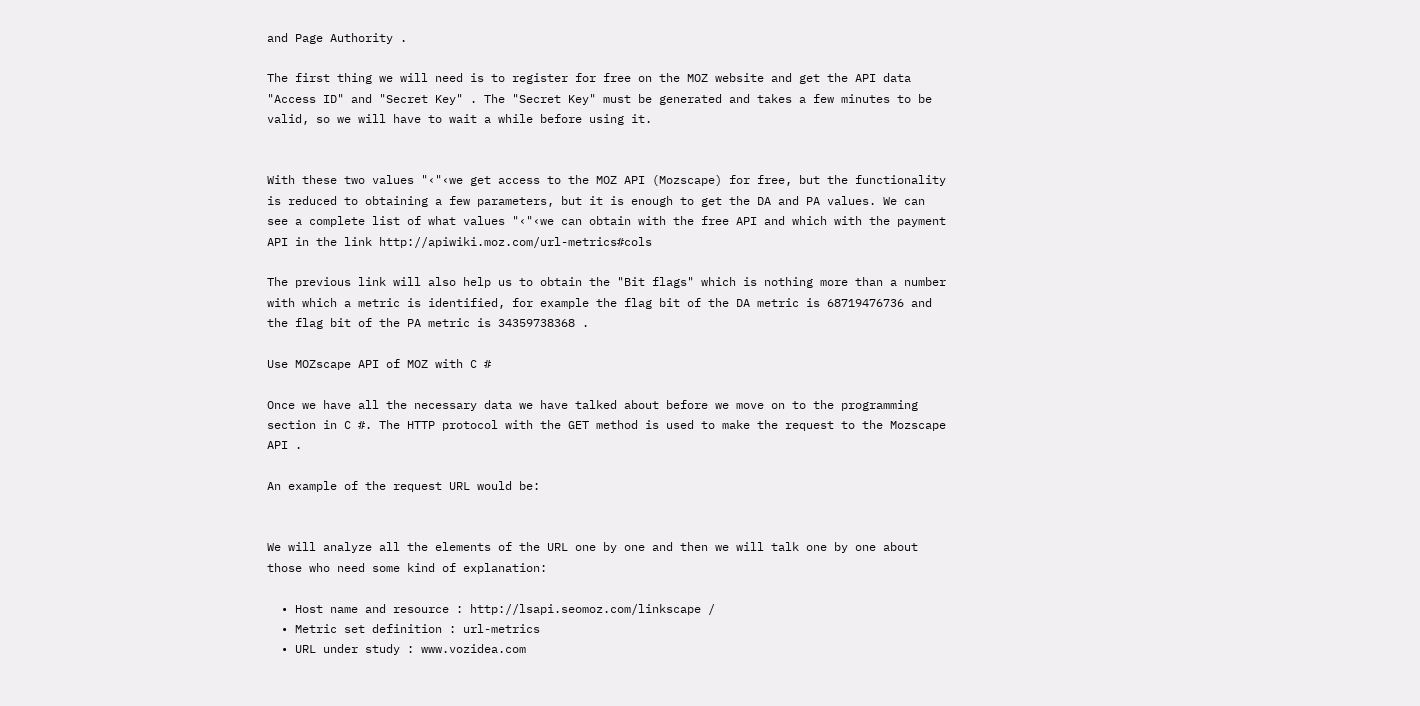and Page Authority .

The first thing we will need is to register for free on the MOZ website and get the API data "Access ID" and "Secret Key" . The "Secret Key" must be generated and takes a few minutes to be valid, so we will have to wait a while before using it.


With these two values "‹"‹we get access to the MOZ API (Mozscape) for free, but the functionality is reduced to obtaining a few parameters, but it is enough to get the DA and PA values. We can see a complete list of what values "‹"‹we can obtain with the free API and which with the payment API in the link http://apiwiki.moz.com/url-metrics#cols

The previous link will also help us to obtain the "Bit flags" which is nothing more than a number with which a metric is identified, for example the flag bit of the DA metric is 68719476736 and the flag bit of the PA metric is 34359738368 .

Use MOZscape API of MOZ with C #

Once we have all the necessary data we have talked about before we move on to the programming section in C #. The HTTP protocol with the GET method is used to make the request to the Mozscape API .

An example of the request URL would be:


We will analyze all the elements of the URL one by one and then we will talk one by one about those who need some kind of explanation:

  • Host name and resource : http://lsapi.seomoz.com/linkscape /
  • Metric set definition : url-metrics
  • URL under study : www.vozidea.com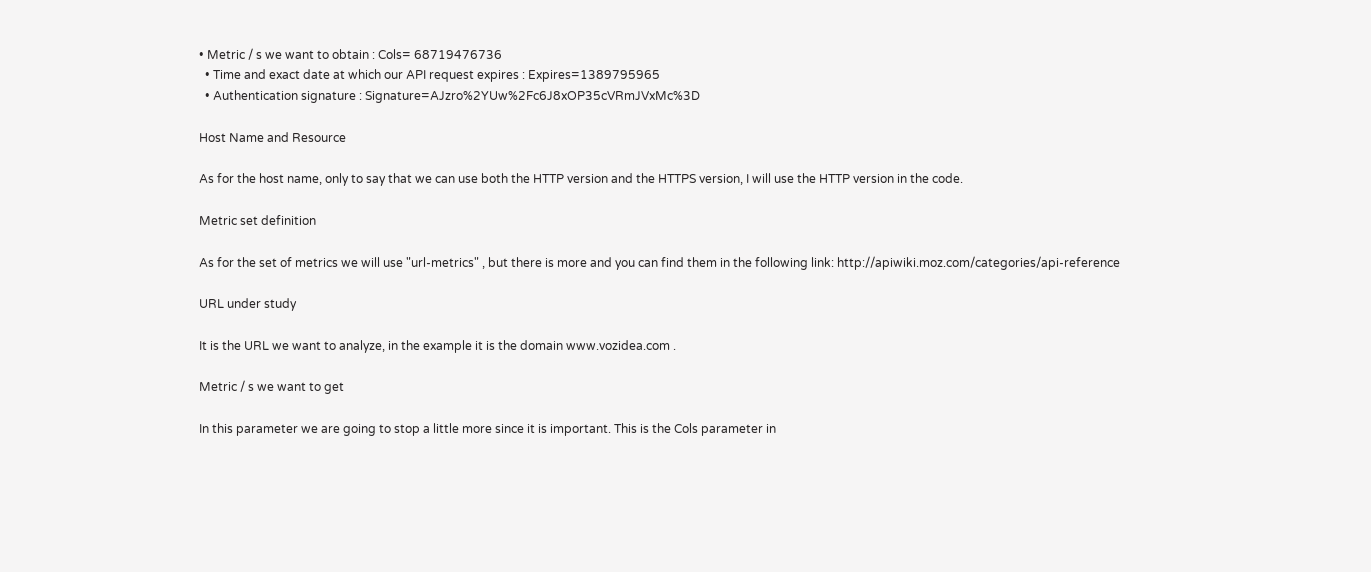• Metric / s we want to obtain : Cols= 68719476736
  • Time and exact date at which our API request expires : Expires=1389795965
  • Authentication signature : Signature=AJzro%2YUw%2Fc6J8xOP35cVRmJVxMc%3D

Host Name and Resource

As for the host name, only to say that we can use both the HTTP version and the HTTPS version, I will use the HTTP version in the code.

Metric set definition

As for the set of metrics we will use "url-metrics" , but there is more and you can find them in the following link: http://apiwiki.moz.com/categories/api-reference

URL under study

It is the URL we want to analyze, in the example it is the domain www.vozidea.com .

Metric / s we want to get

In this parameter we are going to stop a little more since it is important. This is the Cols parameter in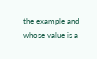the example and whose value is a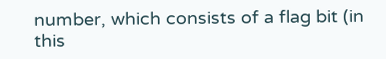number, which consists of a flag bit (in this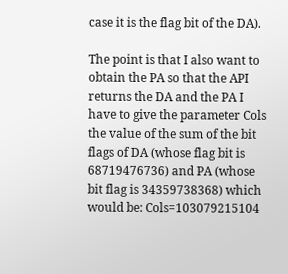case it is the flag bit of the DA).

The point is that I also want to obtain the PA so that the API returns the DA and the PA I have to give the parameter Cols the value of the sum of the bit flags of DA (whose flag bit is 68719476736) and PA (whose bit flag is 34359738368) which would be: Cols=103079215104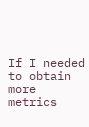If I needed to obtain more metrics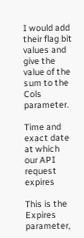I would add their flag bit values and give the value of the sum to the Cols parameter.

Time and exact date at which our API request expires

This is the Expires parameter,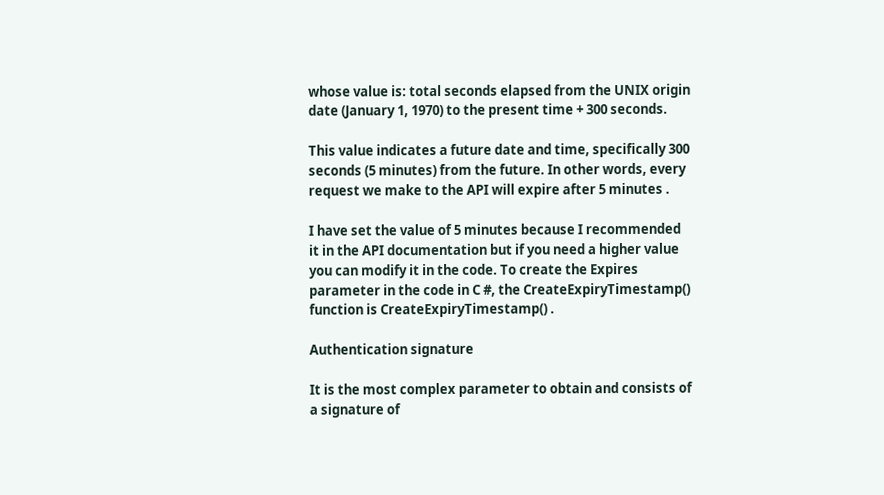whose value is: total seconds elapsed from the UNIX origin date (January 1, 1970) to the present time + 300 seconds.

This value indicates a future date and time, specifically 300 seconds (5 minutes) from the future. In other words, every request we make to the API will expire after 5 minutes .

I have set the value of 5 minutes because I recommended it in the API documentation but if you need a higher value you can modify it in the code. To create the Expires parameter in the code in C #, the CreateExpiryTimestamp() function is CreateExpiryTimestamp() .

Authentication signature

It is the most complex parameter to obtain and consists of a signature of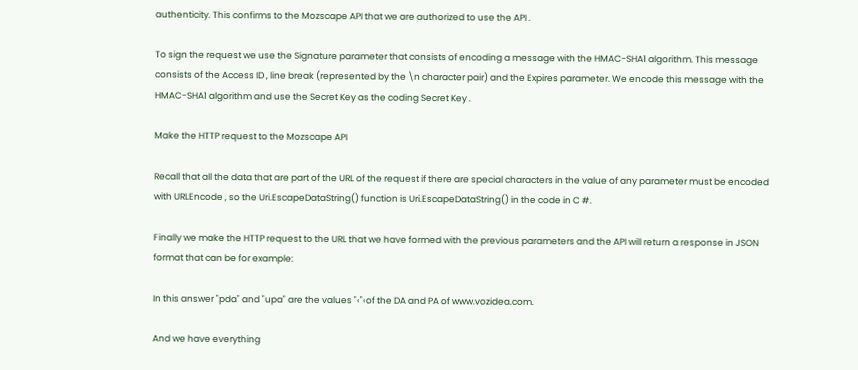authenticity. This confirms to the Mozscape API that we are authorized to use the API .

To sign the request we use the Signature parameter that consists of encoding a message with the HMAC-SHA1 algorithm. This message consists of the Access ID , line break (represented by the \n character pair) and the Expires parameter. We encode this message with the HMAC-SHA1 algorithm and use the Secret Key as the coding Secret Key .

Make the HTTP request to the Mozscape API

Recall that all the data that are part of the URL of the request if there are special characters in the value of any parameter must be encoded with URLEncode , so the Uri.EscapeDataString() function is Uri.EscapeDataString() in the code in C #.

Finally we make the HTTP request to the URL that we have formed with the previous parameters and the API will return a response in JSON format that can be for example:

In this answer "pda" and "upa" are the values "‹"‹of the DA and PA of www.vozidea.com.

And we have everything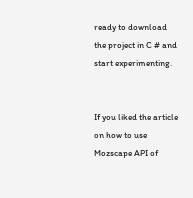ready to download the project in C # and start experimenting.


If you liked the article on how to use Mozscape API of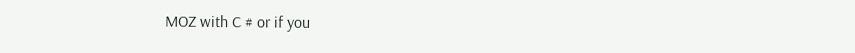MOZ with C # or if you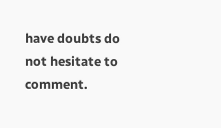have doubts do not hesitate to comment.